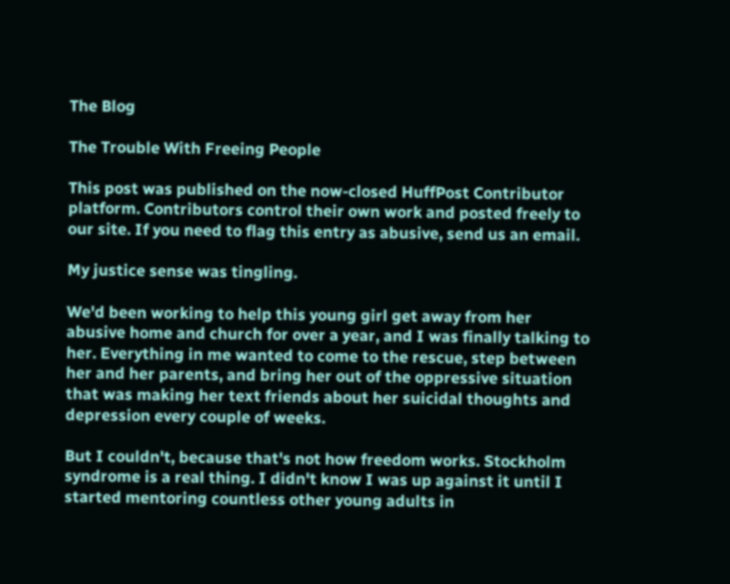The Blog

The Trouble With Freeing People

This post was published on the now-closed HuffPost Contributor platform. Contributors control their own work and posted freely to our site. If you need to flag this entry as abusive, send us an email.

My justice sense was tingling.

We'd been working to help this young girl get away from her abusive home and church for over a year, and I was finally talking to her. Everything in me wanted to come to the rescue, step between her and her parents, and bring her out of the oppressive situation that was making her text friends about her suicidal thoughts and depression every couple of weeks.

But I couldn't, because that's not how freedom works. Stockholm syndrome is a real thing. I didn't know I was up against it until I started mentoring countless other young adults in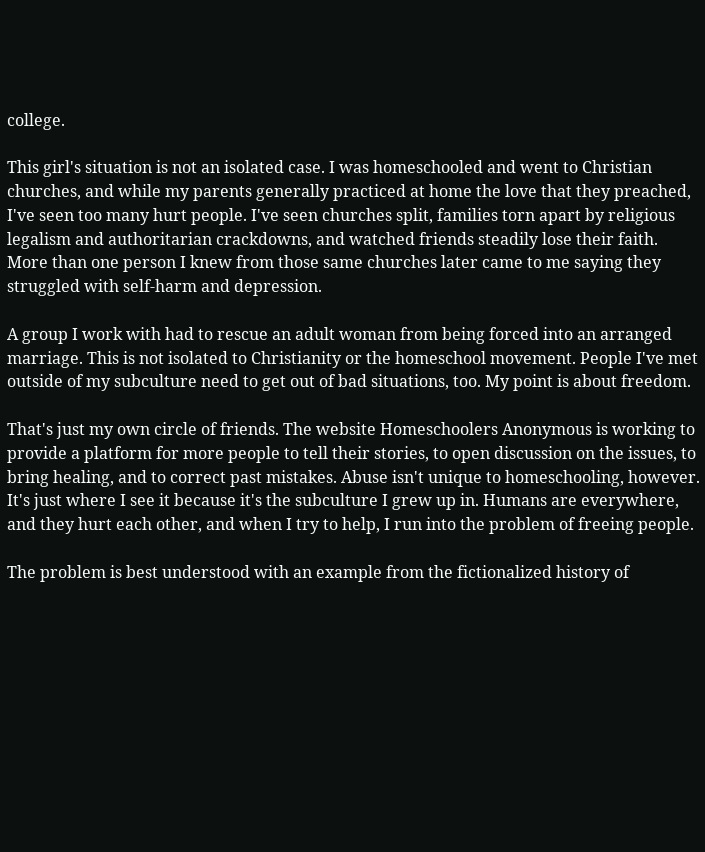college.

This girl's situation is not an isolated case. I was homeschooled and went to Christian churches, and while my parents generally practiced at home the love that they preached, I've seen too many hurt people. I've seen churches split, families torn apart by religious legalism and authoritarian crackdowns, and watched friends steadily lose their faith. More than one person I knew from those same churches later came to me saying they struggled with self-harm and depression.

A group I work with had to rescue an adult woman from being forced into an arranged marriage. This is not isolated to Christianity or the homeschool movement. People I've met outside of my subculture need to get out of bad situations, too. My point is about freedom.

That's just my own circle of friends. The website Homeschoolers Anonymous is working to provide a platform for more people to tell their stories, to open discussion on the issues, to bring healing, and to correct past mistakes. Abuse isn't unique to homeschooling, however. It's just where I see it because it's the subculture I grew up in. Humans are everywhere, and they hurt each other, and when I try to help, I run into the problem of freeing people.

The problem is best understood with an example from the fictionalized history of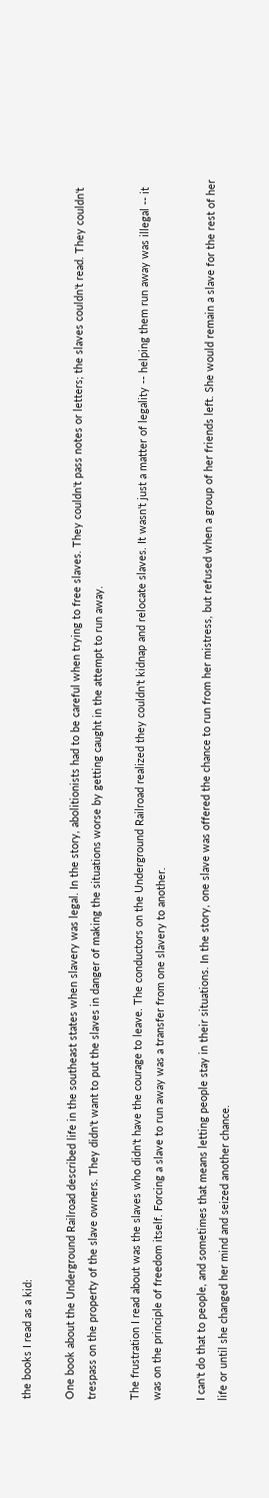the books I read as a kid:

One book about the Underground Railroad described life in the southeast states when slavery was legal. In the story, abolitionists had to be careful when trying to free slaves. They couldn't pass notes or letters; the slaves couldn't read. They couldn't trespass on the property of the slave owners. They didn't want to put the slaves in danger of making the situations worse by getting caught in the attempt to run away.

The frustration I read about was the slaves who didn't have the courage to leave. The conductors on the Underground Railroad realized they couldn't kidnap and relocate slaves. It wasn't just a matter of legality -- helping them run away was illegal -- it was on the principle of freedom itself. Forcing a slave to run away was a transfer from one slavery to another.

I can't do that to people, and sometimes that means letting people stay in their situations. In the story, one slave was offered the chance to run from her mistress, but refused when a group of her friends left. She would remain a slave for the rest of her life or until she changed her mind and seized another chance.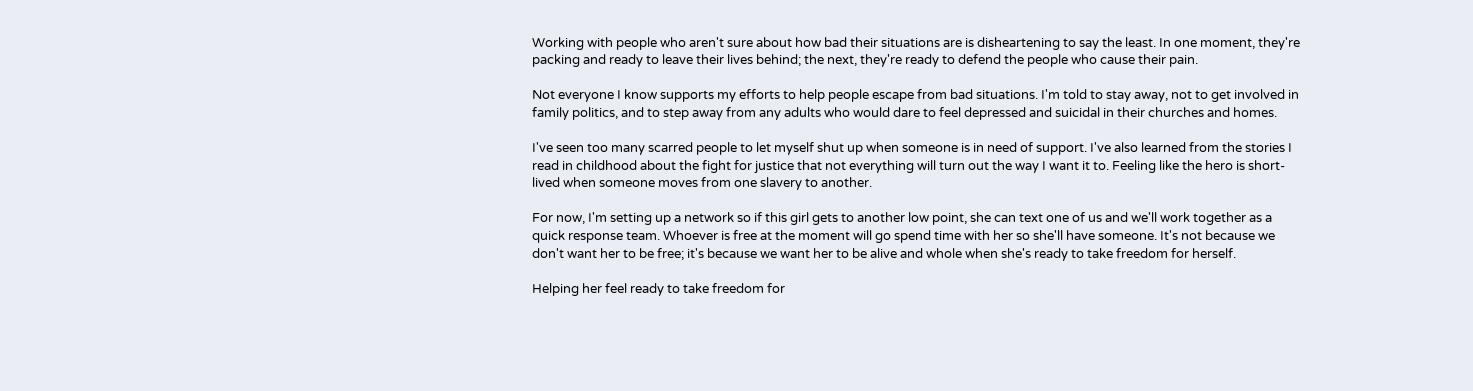Working with people who aren't sure about how bad their situations are is disheartening to say the least. In one moment, they're packing and ready to leave their lives behind; the next, they're ready to defend the people who cause their pain.

Not everyone I know supports my efforts to help people escape from bad situations. I'm told to stay away, not to get involved in family politics, and to step away from any adults who would dare to feel depressed and suicidal in their churches and homes.

I've seen too many scarred people to let myself shut up when someone is in need of support. I've also learned from the stories I read in childhood about the fight for justice that not everything will turn out the way I want it to. Feeling like the hero is short-lived when someone moves from one slavery to another.

For now, I'm setting up a network so if this girl gets to another low point, she can text one of us and we'll work together as a quick response team. Whoever is free at the moment will go spend time with her so she'll have someone. It's not because we don't want her to be free; it's because we want her to be alive and whole when she's ready to take freedom for herself.

Helping her feel ready to take freedom for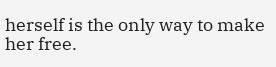herself is the only way to make her free.